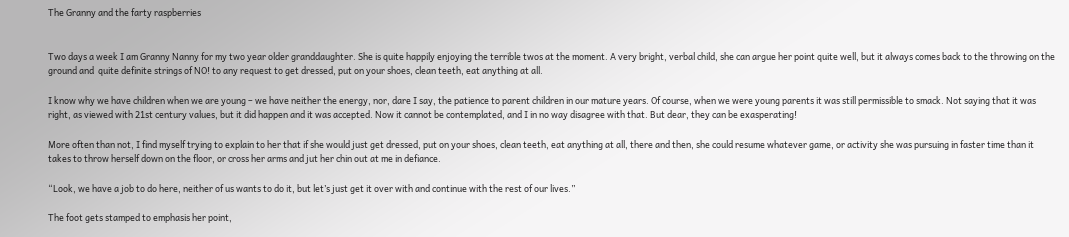The Granny and the farty raspberries


Two days a week I am Granny Nanny for my two year older granddaughter. She is quite happily enjoying the terrible twos at the moment. A very bright, verbal child, she can argue her point quite well, but it always comes back to the throwing on the ground and  quite definite strings of NO! to any request to get dressed, put on your shoes, clean teeth, eat anything at all.

I know why we have children when we are young – we have neither the energy, nor, dare I say, the patience to parent children in our mature years. Of course, when we were young parents it was still permissible to smack. Not saying that it was right, as viewed with 21st century values, but it did happen and it was accepted. Now it cannot be contemplated, and I in no way disagree with that. But dear, they can be exasperating!

More often than not, I find myself trying to explain to her that if she would just get dressed, put on your shoes, clean teeth, eat anything at all, there and then, she could resume whatever game, or activity she was pursuing in faster time than it takes to throw herself down on the floor, or cross her arms and jut her chin out at me in defiance.

“Look, we have a job to do here, neither of us wants to do it, but let’s just get it over with and continue with the rest of our lives.”

The foot gets stamped to emphasis her point,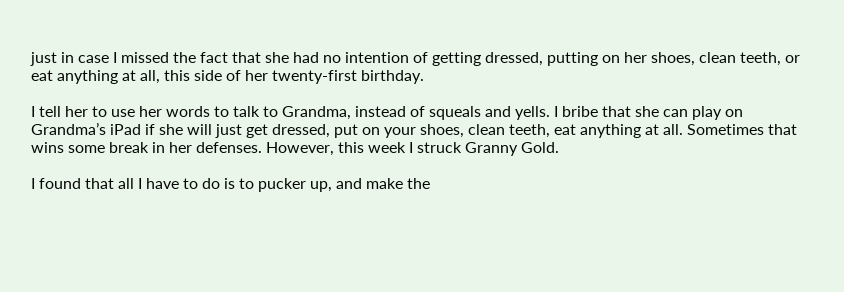just in case I missed the fact that she had no intention of getting dressed, putting on her shoes, clean teeth, or eat anything at all, this side of her twenty-first birthday.

I tell her to use her words to talk to Grandma, instead of squeals and yells. I bribe that she can play on Grandma’s iPad if she will just get dressed, put on your shoes, clean teeth, eat anything at all. Sometimes that wins some break in her defenses. However, this week I struck Granny Gold.

I found that all I have to do is to pucker up, and make the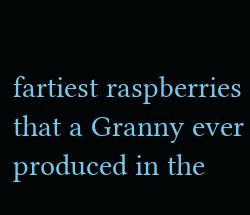fartiest raspberries that a Granny ever produced in the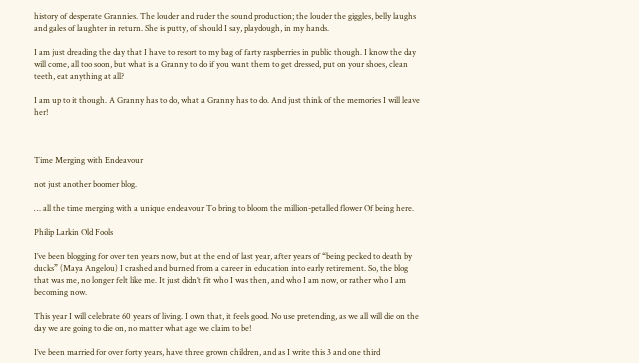history of desperate Grannies. The louder and ruder the sound production; the louder the giggles, belly laughs and gales of laughter in return. She is putty, of should I say, playdough, in my hands.

I am just dreading the day that I have to resort to my bag of farty raspberries in public though. I know the day will come, all too soon, but what is a Granny to do if you want them to get dressed, put on your shoes, clean teeth, eat anything at all?

I am up to it though. A Granny has to do, what a Granny has to do. And just think of the memories I will leave her!



Time Merging with Endeavour

not just another boomer blog.

… all the time merging with a unique endeavour To bring to bloom the million-petalled flower Of being here.

Philip Larkin Old Fools

I’ve been blogging for over ten years now, but at the end of last year, after years of “being pecked to death by ducks” (Maya Angelou) I crashed and burned from a career in education into early retirement. So, the blog that was me, no longer felt like me. It just didn’t fit who I was then, and who I am now, or rather who I am becoming now.

This year I will celebrate 60 years of living. I own that, it feels good. No use pretending, as we all will die on the day we are going to die on, no matter what age we claim to be!

I’ve been married for over forty years, have three grown children, and as I write this 3 and one third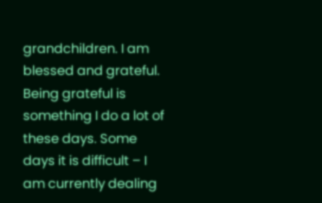grandchildren. I am blessed and grateful. Being grateful is something I do a lot of these days. Some days it is difficult – I am currently dealing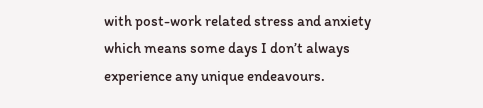with post-work related stress and anxiety which means some days I don’t always experience any unique endeavours.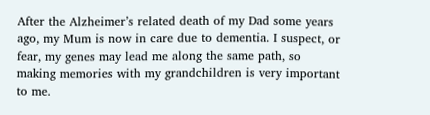After the Alzheimer’s related death of my Dad some years ago, my Mum is now in care due to dementia. I suspect, or fear, my genes may lead me along the same path, so making memories with my grandchildren is very important to me.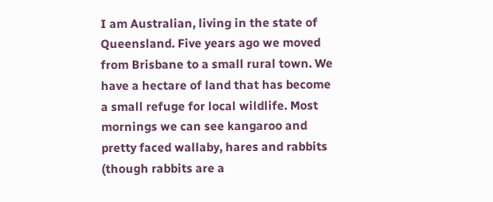I am Australian, living in the state of Queensland. Five years ago we moved from Brisbane to a small rural town. We have a hectare of land that has become a small refuge for local wildlife. Most mornings we can see kangaroo and  pretty faced wallaby, hares and rabbits (though rabbits are a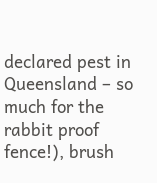declared pest in Queensland – so much for the rabbit proof fence!), brush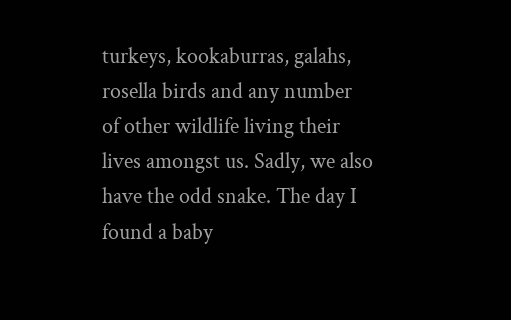turkeys, kookaburras, galahs, rosella birds and any number of other wildlife living their lives amongst us. Sadly, we also have the odd snake. The day I found a baby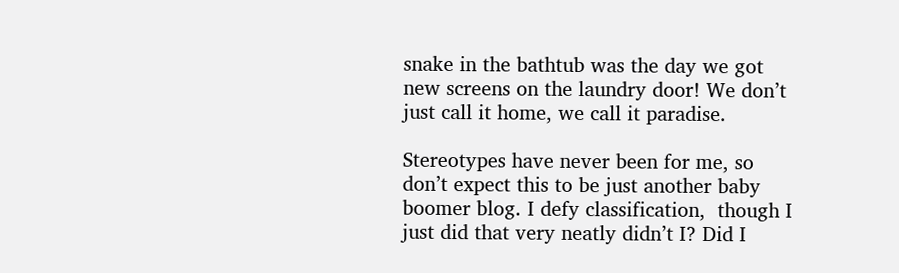snake in the bathtub was the day we got new screens on the laundry door! We don’t just call it home, we call it paradise.

Stereotypes have never been for me, so don’t expect this to be just another baby boomer blog. I defy classification,  though I  just did that very neatly didn’t I? Did I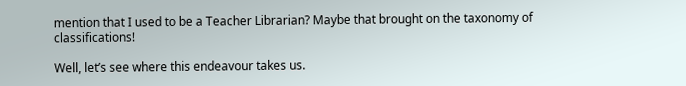mention that I used to be a Teacher Librarian? Maybe that brought on the taxonomy of classifications!

Well, let’s see where this endeavour takes us.